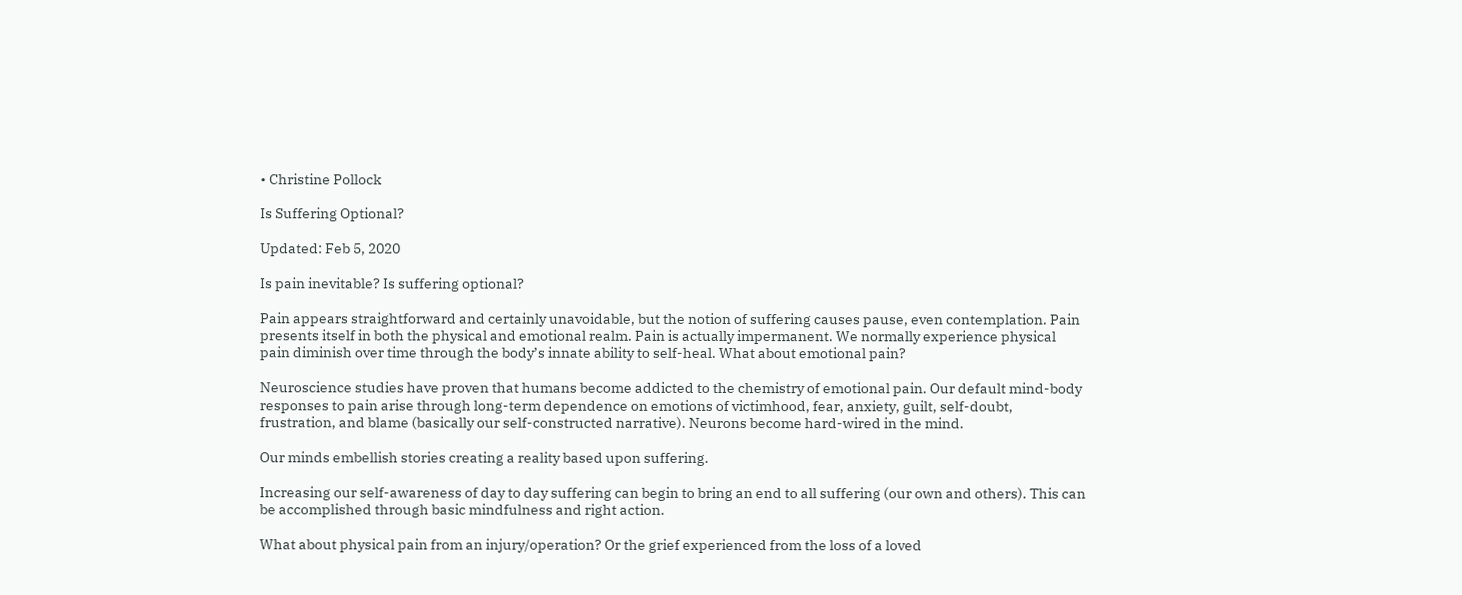• Christine Pollock

Is Suffering Optional?

Updated: Feb 5, 2020

Is pain inevitable? Is suffering optional?

Pain appears straightforward and certainly unavoidable, but the notion of suffering causes pause, even contemplation. Pain presents itself in both the physical and emotional realm. Pain is actually impermanent. We normally experience physical pain diminish over time through the body’s innate ability to self-heal. What about emotional pain?

Neuroscience studies have proven that humans become addicted to the chemistry of emotional pain. Our default mind-body responses to pain arise through long-term dependence on emotions of victimhood, fear, anxiety, guilt, self-doubt, frustration, and blame (basically our self-constructed narrative). Neurons become hard-wired in the mind.

Our minds embellish stories creating a reality based upon suffering.

Increasing our self-awareness of day to day suffering can begin to bring an end to all suffering (our own and others). This can be accomplished through basic mindfulness and right action.

What about physical pain from an injury/operation? Or the grief experienced from the loss of a loved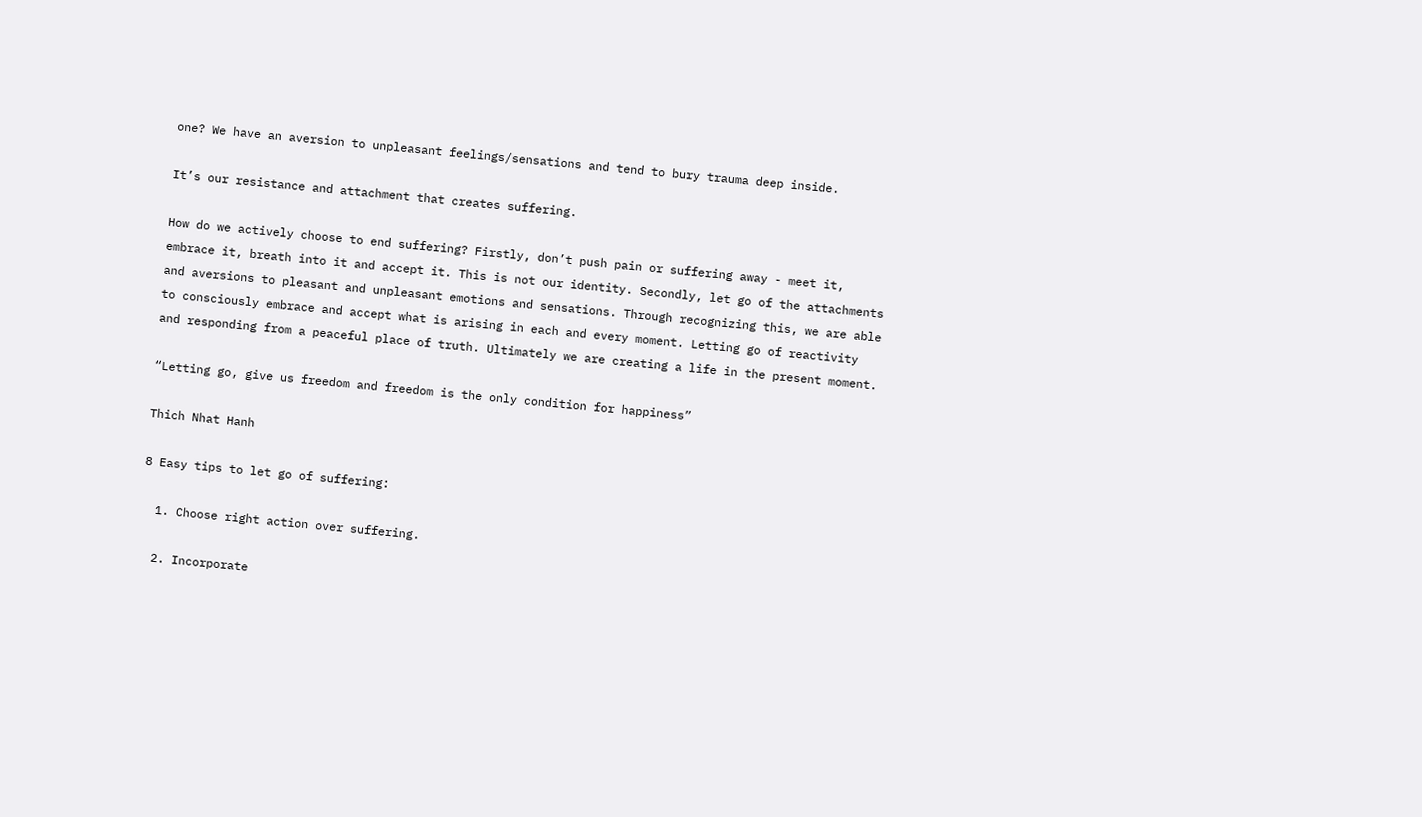one? We have an aversion to unpleasant feelings/sensations and tend to bury trauma deep inside.

It’s our resistance and attachment that creates suffering.

How do we actively choose to end suffering? Firstly, don’t push pain or suffering away - meet it, embrace it, breath into it and accept it. This is not our identity. Secondly, let go of the attachments and aversions to pleasant and unpleasant emotions and sensations. Through recognizing this, we are able to consciously embrace and accept what is arising in each and every moment. Letting go of reactivity and responding from a peaceful place of truth. Ultimately we are creating a life in the present moment.

“Letting go, give us freedom and freedom is the only condition for happiness”

Thich Nhat Hanh

8 Easy tips to let go of suffering:

  1. Choose right action over suffering.

  2. Incorporate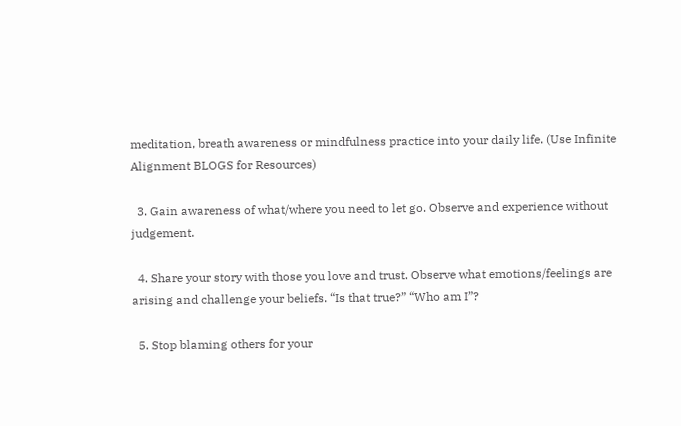meditation, breath awareness or mindfulness practice into your daily life. (Use Infinite Alignment BLOGS for Resources)

  3. Gain awareness of what/where you need to let go. Observe and experience without judgement.

  4. Share your story with those you love and trust. Observe what emotions/feelings are arising and challenge your beliefs. “Is that true?” “Who am I”?

  5. Stop blaming others for your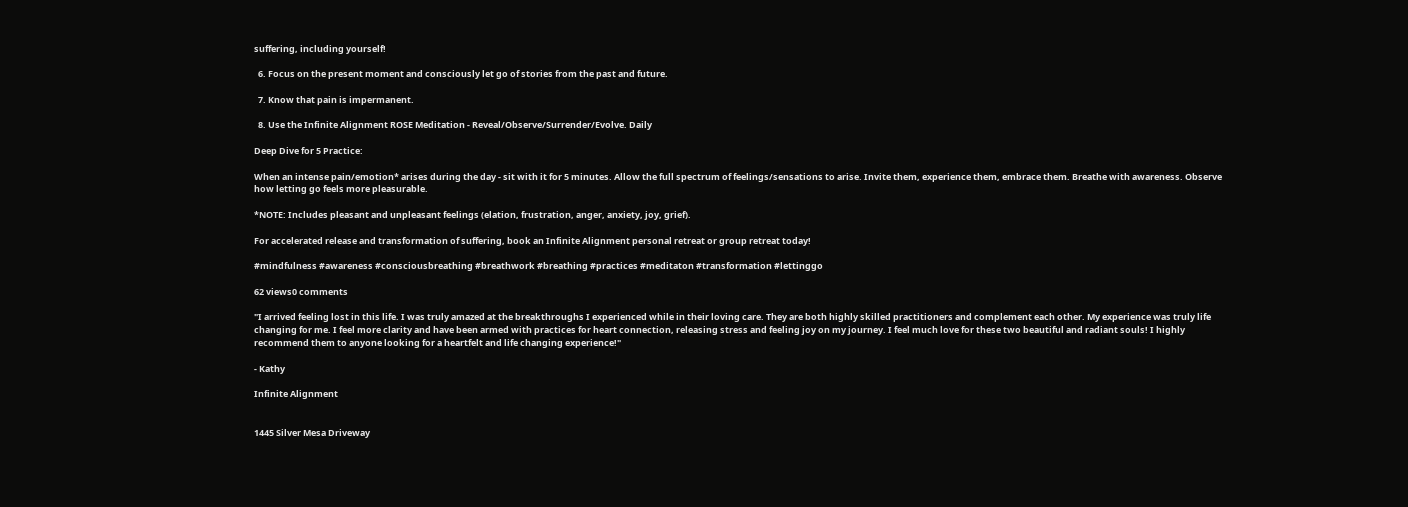suffering, including yourself!

  6. Focus on the present moment and consciously let go of stories from the past and future.

  7. Know that pain is impermanent.

  8. Use the Infinite Alignment ROSE Meditation - Reveal/Observe/Surrender/Evolve. Daily

Deep Dive for 5 Practice:

When an intense pain/emotion* arises during the day - sit with it for 5 minutes. Allow the full spectrum of feelings/sensations to arise. Invite them, experience them, embrace them. Breathe with awareness. Observe how letting go feels more pleasurable.

*NOTE: Includes pleasant and unpleasant feelings (elation, frustration, anger, anxiety, joy, grief).

For accelerated release and transformation of suffering, book an Infinite Alignment personal retreat or group retreat today!

#mindfulness #awareness #consciousbreathing #breathwork #breathing #practices #meditaton #transformation #lettinggo

62 views0 comments

"I arrived feeling lost in this life. I was truly amazed at the breakthroughs I experienced while in their loving care. They are both highly skilled practitioners and complement each other. My experience was truly life changing for me. I feel more clarity and have been armed with practices for heart connection, releasing stress and feeling joy on my journey. I feel much love for these two beautiful and radiant souls! I highly recommend them to anyone looking for a heartfelt and life changing experience!"

- Kathy

Infinite Alignment


1445 Silver Mesa Driveway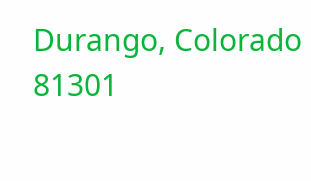Durango, Colorado 81301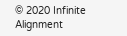© 2020 Infinite Alignment